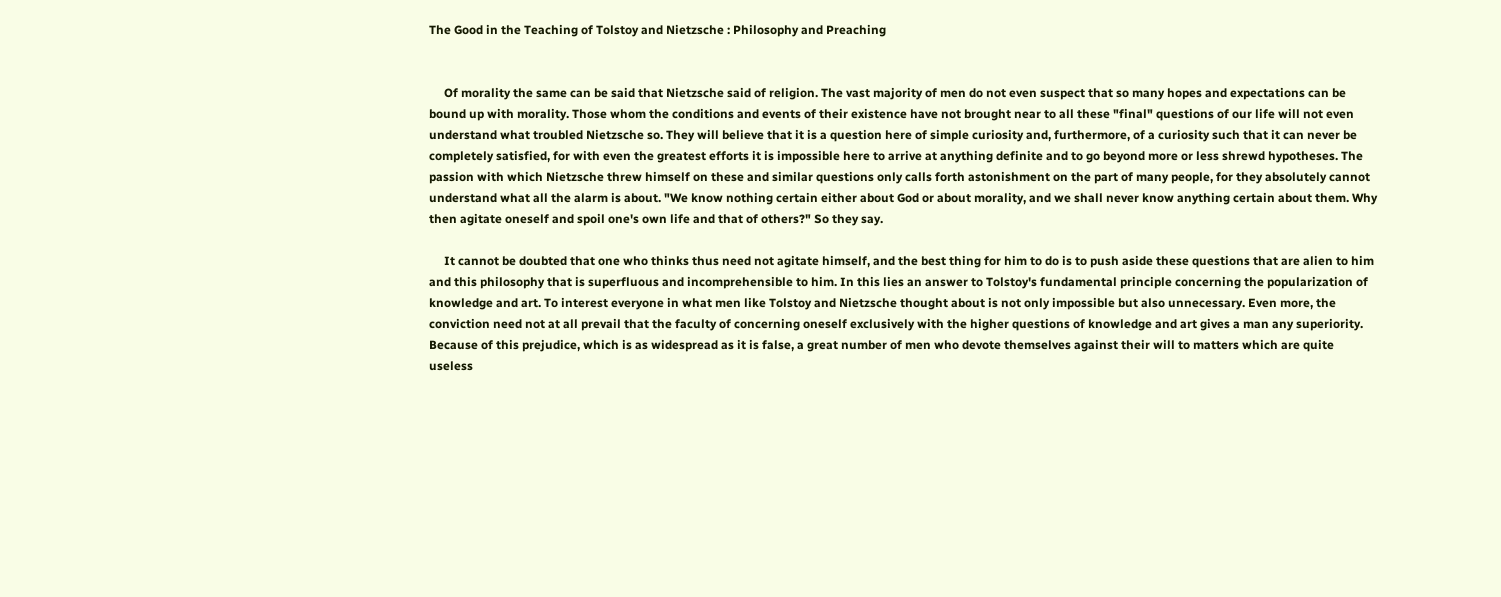The Good in the Teaching of Tolstoy and Nietzsche : Philosophy and Preaching


     Of morality the same can be said that Nietzsche said of religion. The vast majority of men do not even suspect that so many hopes and expectations can be bound up with morality. Those whom the conditions and events of their existence have not brought near to all these "final" questions of our life will not even understand what troubled Nietzsche so. They will believe that it is a question here of simple curiosity and, furthermore, of a curiosity such that it can never be completely satisfied, for with even the greatest efforts it is impossible here to arrive at anything definite and to go beyond more or less shrewd hypotheses. The passion with which Nietzsche threw himself on these and similar questions only calls forth astonishment on the part of many people, for they absolutely cannot understand what all the alarm is about. "We know nothing certain either about God or about morality, and we shall never know anything certain about them. Why then agitate oneself and spoil one's own life and that of others?" So they say.

     It cannot be doubted that one who thinks thus need not agitate himself, and the best thing for him to do is to push aside these questions that are alien to him and this philosophy that is superfluous and incomprehensible to him. In this lies an answer to Tolstoy's fundamental principle concerning the popularization of knowledge and art. To interest everyone in what men like Tolstoy and Nietzsche thought about is not only impossible but also unnecessary. Even more, the conviction need not at all prevail that the faculty of concerning oneself exclusively with the higher questions of knowledge and art gives a man any superiority. Because of this prejudice, which is as widespread as it is false, a great number of men who devote themselves against their will to matters which are quite useless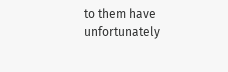to them have unfortunately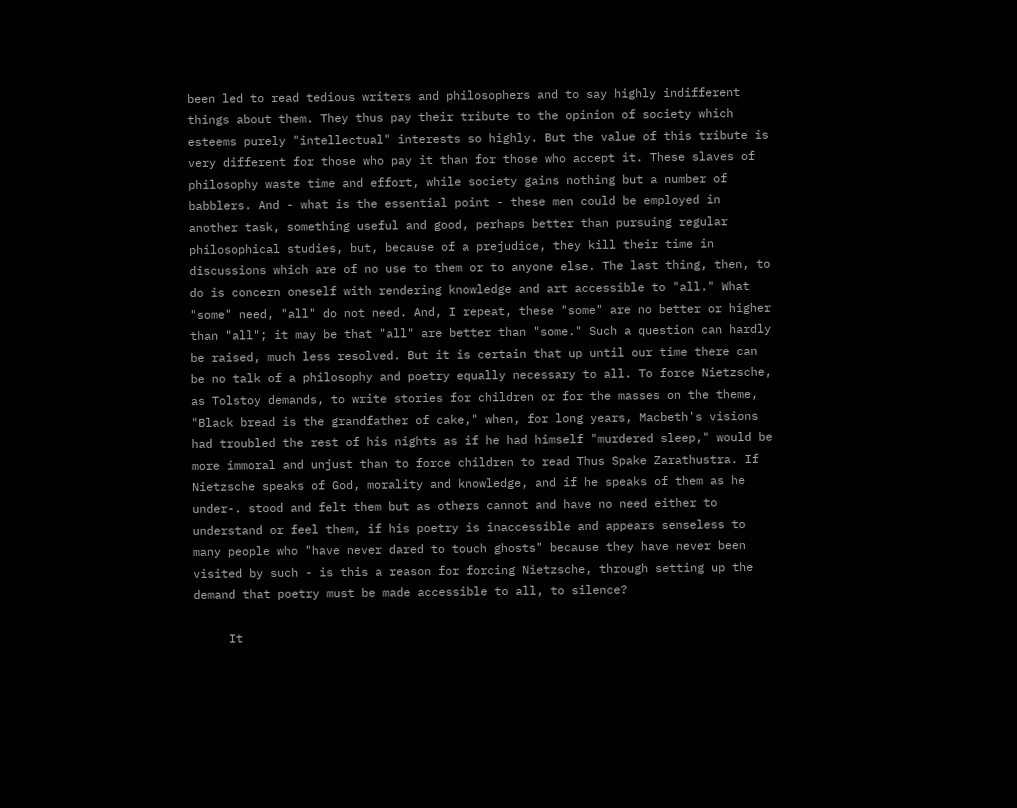been led to read tedious writers and philosophers and to say highly indifferent things about them. They thus pay their tribute to the opinion of society which esteems purely "intellectual" interests so highly. But the value of this tribute is very different for those who pay it than for those who accept it. These slaves of philosophy waste time and effort, while society gains nothing but a number of babblers. And - what is the essential point - these men could be employed in another task, something useful and good, perhaps better than pursuing regular philosophical studies, but, because of a prejudice, they kill their time in discussions which are of no use to them or to anyone else. The last thing, then, to do is concern oneself with rendering knowledge and art accessible to "all." What "some" need, "all" do not need. And, I repeat, these "some" are no better or higher than "all"; it may be that "all" are better than "some." Such a question can hardly be raised, much less resolved. But it is certain that up until our time there can be no talk of a philosophy and poetry equally necessary to all. To force Nietzsche, as Tolstoy demands, to write stories for children or for the masses on the theme, "Black bread is the grandfather of cake," when, for long years, Macbeth's visions had troubled the rest of his nights as if he had himself "murdered sleep," would be more immoral and unjust than to force children to read Thus Spake Zarathustra. If Nietzsche speaks of God, morality and knowledge, and if he speaks of them as he under-. stood and felt them but as others cannot and have no need either to understand or feel them, if his poetry is inaccessible and appears senseless to many people who "have never dared to touch ghosts" because they have never been visited by such - is this a reason for forcing Nietzsche, through setting up the demand that poetry must be made accessible to all, to silence?

     It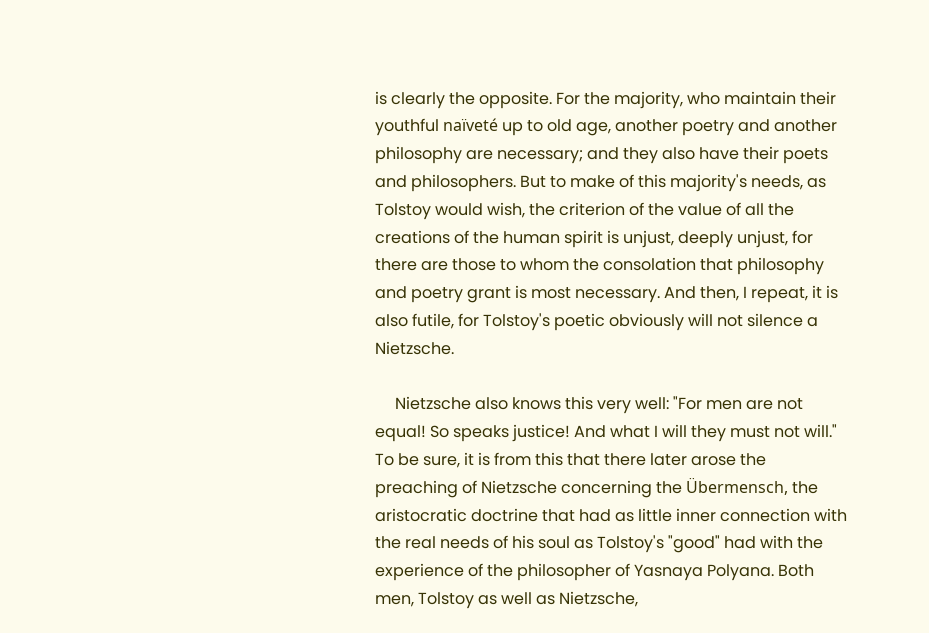is clearly the opposite. For the majority, who maintain their youthful naïveté up to old age, another poetry and another philosophy are necessary; and they also have their poets and philosophers. But to make of this majority's needs, as Tolstoy would wish, the criterion of the value of all the creations of the human spirit is unjust, deeply unjust, for there are those to whom the consolation that philosophy and poetry grant is most necessary. And then, I repeat, it is also futile, for Tolstoy's poetic obviously will not silence a Nietzsche.

     Nietzsche also knows this very well: "For men are not equal! So speaks justice! And what I will they must not will." To be sure, it is from this that there later arose the preaching of Nietzsche concerning the Übermensch, the aristocratic doctrine that had as little inner connection with the real needs of his soul as Tolstoy's "good" had with the experience of the philosopher of Yasnaya Polyana. Both men, Tolstoy as well as Nietzsche,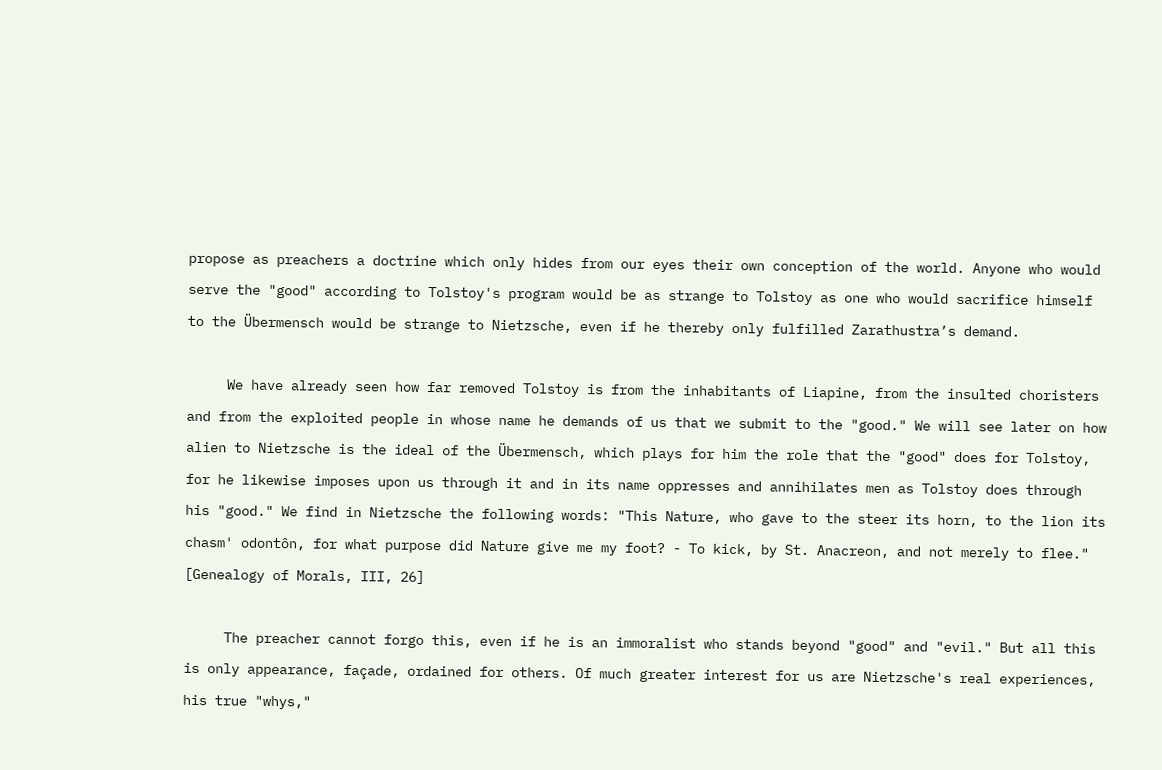propose as preachers a doctrine which only hides from our eyes their own conception of the world. Anyone who would serve the "good" according to Tolstoy's program would be as strange to Tolstoy as one who would sacrifice himself to the Übermensch would be strange to Nietzsche, even if he thereby only fulfilled Zarathustra’s demand.

     We have already seen how far removed Tolstoy is from the inhabitants of Liapine, from the insulted choristers and from the exploited people in whose name he demands of us that we submit to the "good." We will see later on how alien to Nietzsche is the ideal of the Übermensch, which plays for him the role that the "good" does for Tolstoy, for he likewise imposes upon us through it and in its name oppresses and annihilates men as Tolstoy does through his "good." We find in Nietzsche the following words: "This Nature, who gave to the steer its horn, to the lion its chasm' odontôn, for what purpose did Nature give me my foot? - To kick, by St. Anacreon, and not merely to flee." [Genealogy of Morals, III, 26]

     The preacher cannot forgo this, even if he is an immoralist who stands beyond "good" and "evil." But all this is only appearance, façade, ordained for others. Of much greater interest for us are Nietzsche's real experiences, his true "whys,"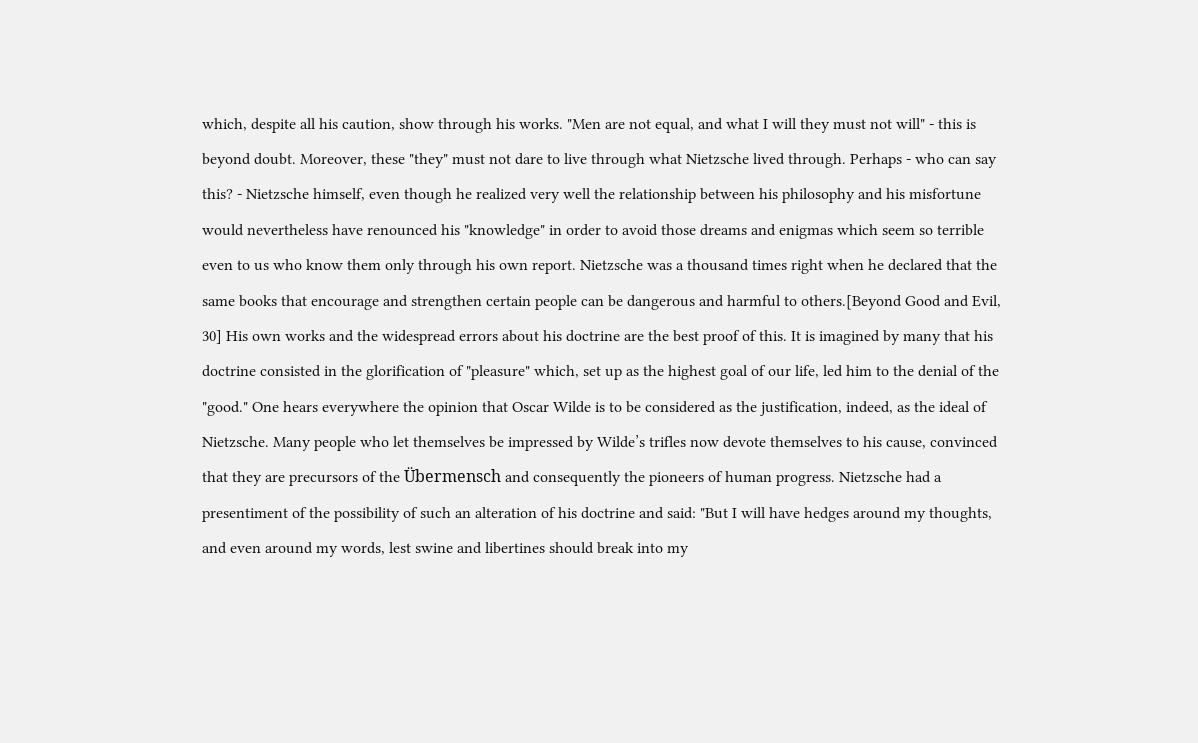which, despite all his caution, show through his works. "Men are not equal, and what I will they must not will" - this is beyond doubt. Moreover, these "they" must not dare to live through what Nietzsche lived through. Perhaps - who can say this? - Nietzsche himself, even though he realized very well the relationship between his philosophy and his misfortune would nevertheless have renounced his "knowledge" in order to avoid those dreams and enigmas which seem so terrible even to us who know them only through his own report. Nietzsche was a thousand times right when he declared that the same books that encourage and strengthen certain people can be dangerous and harmful to others.[Beyond Good and Evil, 30] His own works and the widespread errors about his doctrine are the best proof of this. It is imagined by many that his doctrine consisted in the glorification of "pleasure" which, set up as the highest goal of our life, led him to the denial of the "good." One hears everywhere the opinion that Oscar Wilde is to be considered as the justification, indeed, as the ideal of Nietzsche. Many people who let themselves be impressed by Wilde’s trifles now devote themselves to his cause, convinced that they are precursors of the Übermensch and consequently the pioneers of human progress. Nietzsche had a presentiment of the possibility of such an alteration of his doctrine and said: "But I will have hedges around my thoughts, and even around my words, lest swine and libertines should break into my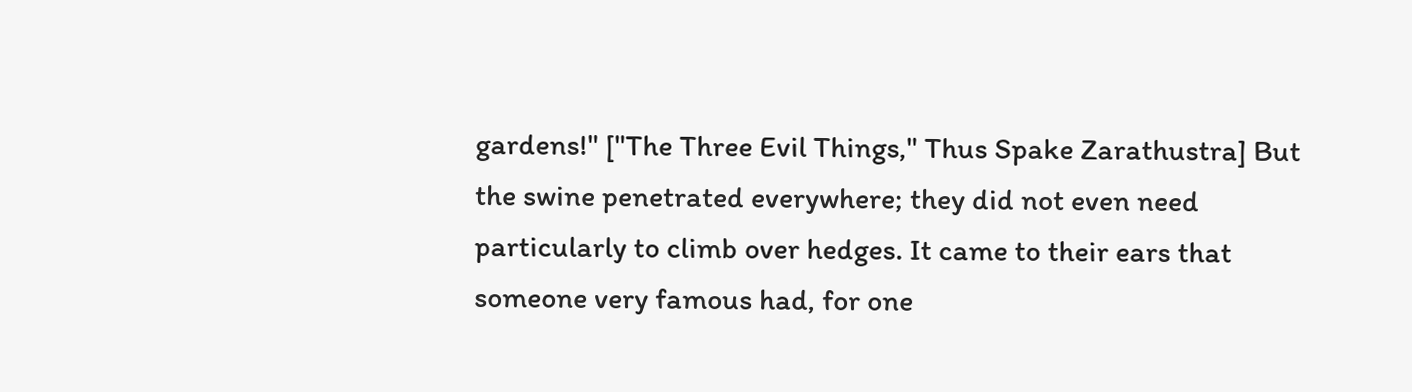gardens!" ["The Three Evil Things," Thus Spake Zarathustra] But the swine penetrated everywhere; they did not even need particularly to climb over hedges. It came to their ears that someone very famous had, for one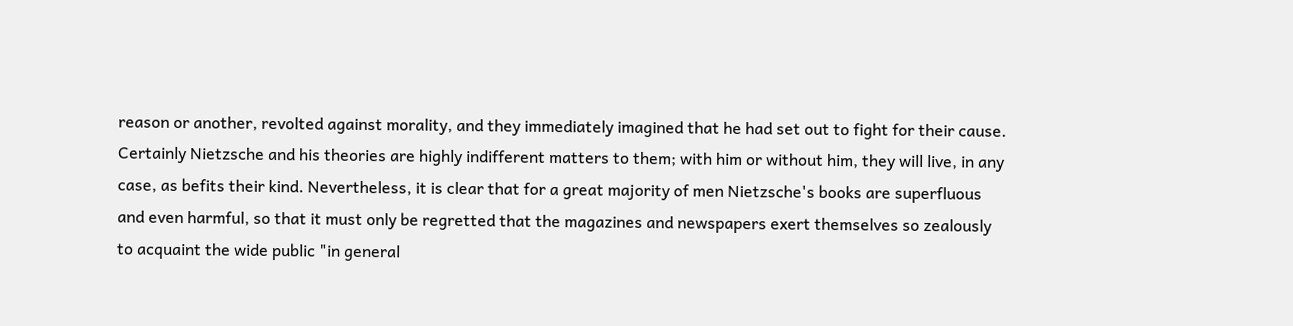reason or another, revolted against morality, and they immediately imagined that he had set out to fight for their cause. Certainly Nietzsche and his theories are highly indifferent matters to them; with him or without him, they will live, in any case, as befits their kind. Nevertheless, it is clear that for a great majority of men Nietzsche's books are superfluous and even harmful, so that it must only be regretted that the magazines and newspapers exert themselves so zealously to acquaint the wide public "in general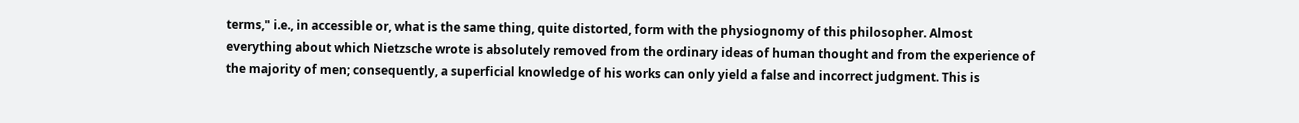terms," i.e., in accessible or, what is the same thing, quite distorted, form with the physiognomy of this philosopher. Almost everything about which Nietzsche wrote is absolutely removed from the ordinary ideas of human thought and from the experience of the majority of men; consequently, a superficial knowledge of his works can only yield a false and incorrect judgment. This is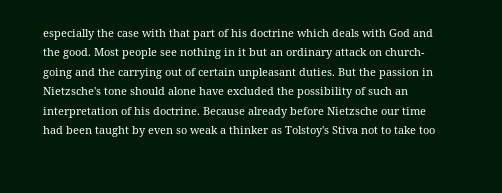especially the case with that part of his doctrine which deals with God and the good. Most people see nothing in it but an ordinary attack on church-going and the carrying out of certain unpleasant duties. But the passion in Nietzsche's tone should alone have excluded the possibility of such an interpretation of his doctrine. Because already before Nietzsche our time had been taught by even so weak a thinker as Tolstoy's Stiva not to take too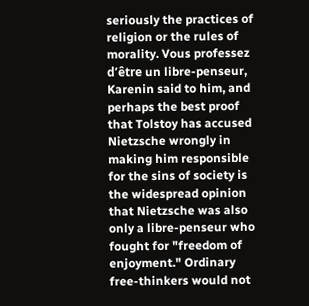seriously the practices of religion or the rules of morality. Vous professez d’être un libre-penseur, Karenin said to him, and perhaps the best proof that Tolstoy has accused Nietzsche wrongly in making him responsible for the sins of society is the widespread opinion that Nietzsche was also only a libre-penseur who fought for "freedom of enjoyment." Ordinary free-thinkers would not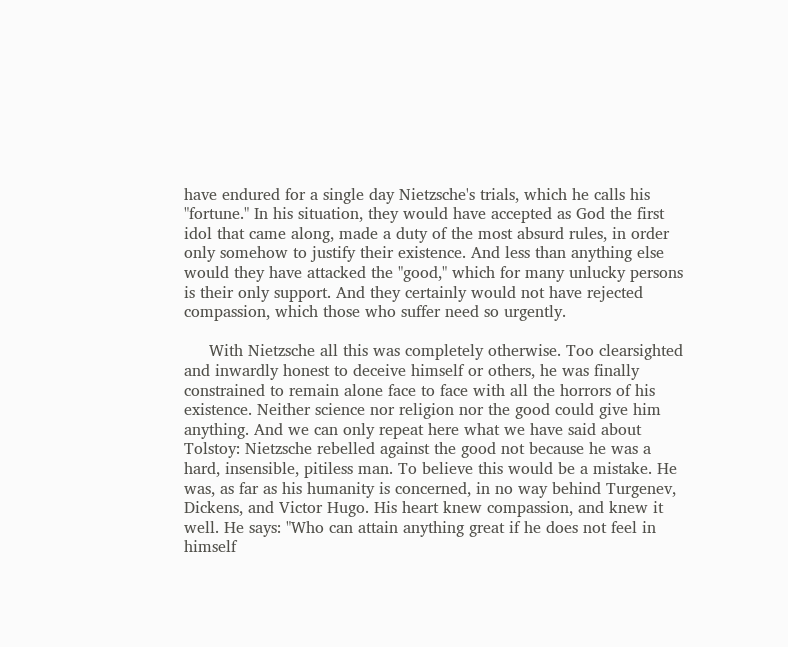have endured for a single day Nietzsche's trials, which he calls his "fortune." In his situation, they would have accepted as God the first idol that came along, made a duty of the most absurd rules, in order only somehow to justify their existence. And less than anything else would they have attacked the "good," which for many unlucky persons is their only support. And they certainly would not have rejected compassion, which those who suffer need so urgently.

     With Nietzsche all this was completely otherwise. Too clearsighted and inwardly honest to deceive himself or others, he was finally constrained to remain alone face to face with all the horrors of his existence. Neither science nor religion nor the good could give him anything. And we can only repeat here what we have said about Tolstoy: Nietzsche rebelled against the good not because he was a hard, insensible, pitiless man. To believe this would be a mistake. He was, as far as his humanity is concerned, in no way behind Turgenev, Dickens, and Victor Hugo. His heart knew compassion, and knew it well. He says: "Who can attain anything great if he does not feel in himself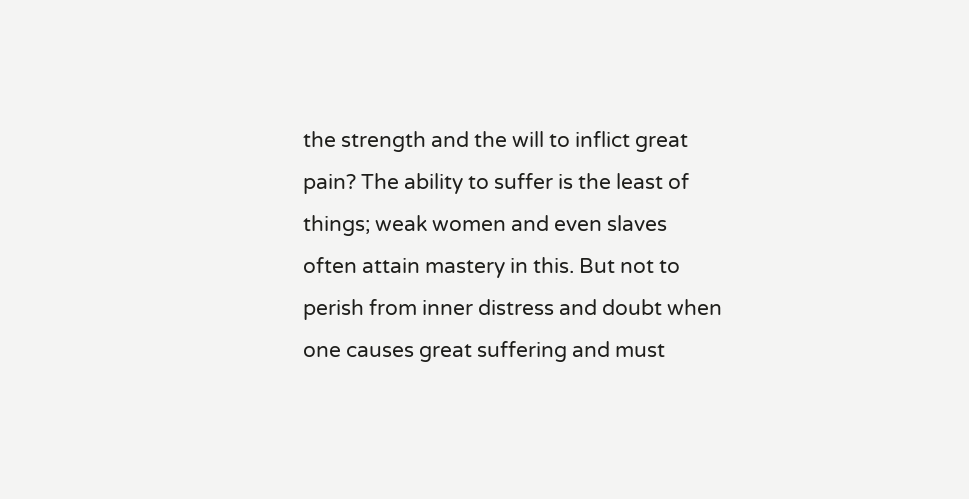the strength and the will to inflict great pain? The ability to suffer is the least of things; weak women and even slaves often attain mastery in this. But not to perish from inner distress and doubt when one causes great suffering and must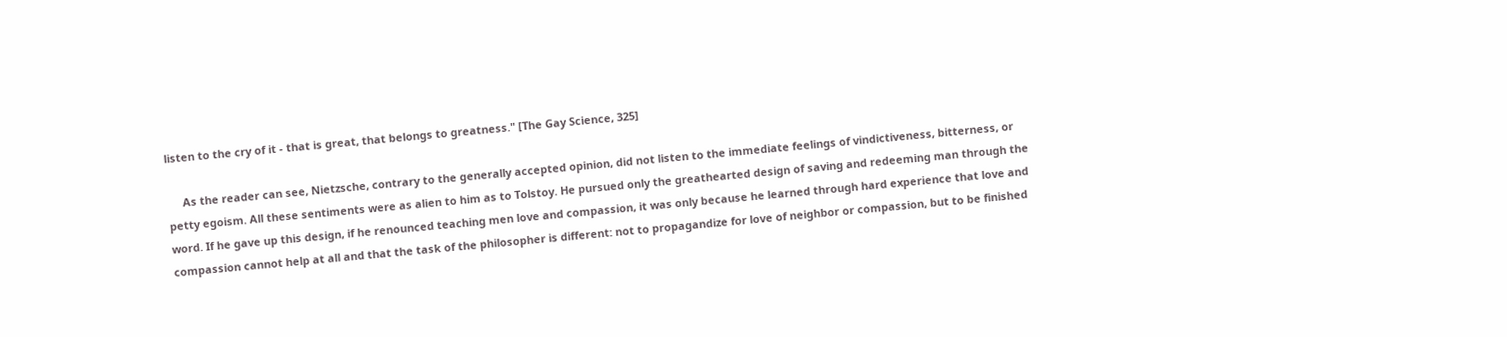listen to the cry of it - that is great, that belongs to greatness." [The Gay Science, 325]

     As the reader can see, Nietzsche, contrary to the generally accepted opinion, did not listen to the immediate feelings of vindictiveness, bitterness, or petty egoism. All these sentiments were as alien to him as to Tolstoy. He pursued only the greathearted design of saving and redeeming man through the word. If he gave up this design, if he renounced teaching men love and compassion, it was only because he learned through hard experience that love and compassion cannot help at all and that the task of the philosopher is different: not to propagandize for love of neighbor or compassion, but to be finished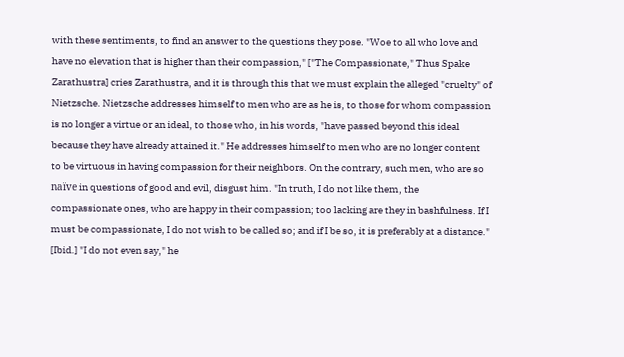with these sentiments, to find an answer to the questions they pose. "Woe to all who love and have no elevation that is higher than their compassion," ["The Compassionate," Thus Spake Zarathustra] cries Zarathustra, and it is through this that we must explain the alleged "cruelty" of Nietzsche. Nietzsche addresses himself to men who are as he is, to those for whom compassion is no longer a virtue or an ideal, to those who, in his words, "have passed beyond this ideal because they have already attained it." He addresses himself to men who are no longer content to be virtuous in having compassion for their neighbors. On the contrary, such men, who are so naïve in questions of good and evil, disgust him. "In truth, I do not like them, the compassionate ones, who are happy in their compassion; too lacking are they in bashfulness. If I must be compassionate, I do not wish to be called so; and if I be so, it is preferably at a distance." [Ibid.] "I do not even say," he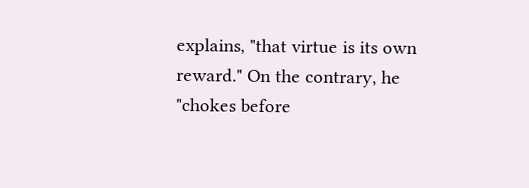explains, "that virtue is its own reward." On the contrary, he "chokes before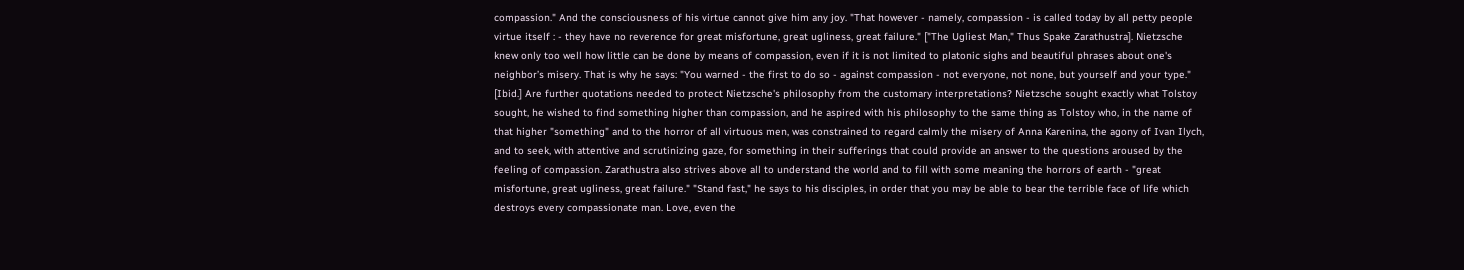compassion." And the consciousness of his virtue cannot give him any joy. "That however - namely, compassion - is called today by all petty people virtue itself : - they have no reverence for great misfortune, great ugliness, great failure." ["The Ugliest Man," Thus Spake Zarathustra]. Nietzsche knew only too well how little can be done by means of compassion, even if it is not limited to platonic sighs and beautiful phrases about one's neighbor’s misery. That is why he says: "You warned - the first to do so - against compassion - not everyone, not none, but yourself and your type." [Ibid.] Are further quotations needed to protect Nietzsche's philosophy from the customary interpretations? Nietzsche sought exactly what Tolstoy sought, he wished to find something higher than compassion, and he aspired with his philosophy to the same thing as Tolstoy who, in the name of that higher "something" and to the horror of all virtuous men, was constrained to regard calmly the misery of Anna Karenina, the agony of Ivan Ilych, and to seek, with attentive and scrutinizing gaze, for something in their sufferings that could provide an answer to the questions aroused by the feeling of compassion. Zarathustra also strives above all to understand the world and to fill with some meaning the horrors of earth - "great misfortune, great ugliness, great failure." "Stand fast," he says to his disciples, in order that you may be able to bear the terrible face of life which destroys every compassionate man. Love, even the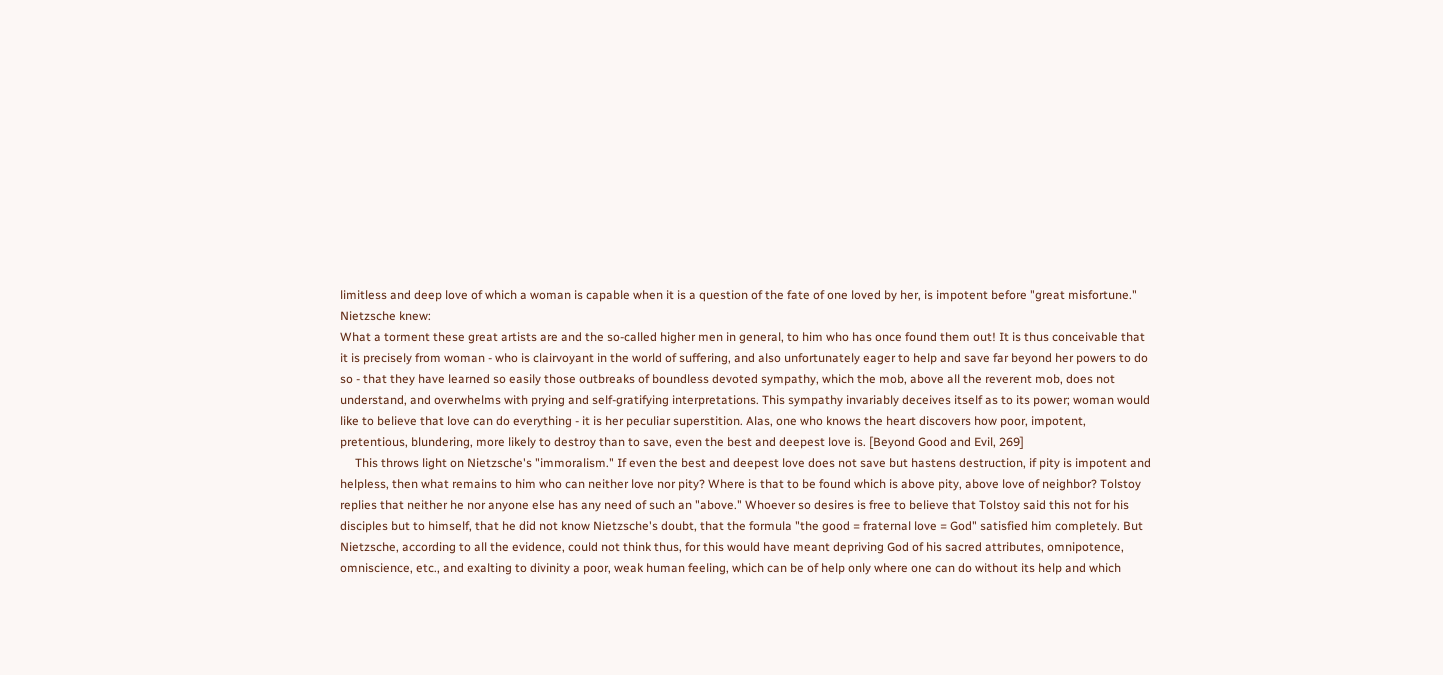limitless and deep love of which a woman is capable when it is a question of the fate of one loved by her, is impotent before "great misfortune." Nietzsche knew:
What a torment these great artists are and the so-called higher men in general, to him who has once found them out! It is thus conceivable that it is precisely from woman - who is clairvoyant in the world of suffering, and also unfortunately eager to help and save far beyond her powers to do so - that they have learned so easily those outbreaks of boundless devoted sympathy, which the mob, above all the reverent mob, does not understand, and overwhelms with prying and self-gratifying interpretations. This sympathy invariably deceives itself as to its power; woman would like to believe that love can do everything - it is her peculiar superstition. Alas, one who knows the heart discovers how poor, impotent, pretentious, blundering, more likely to destroy than to save, even the best and deepest love is. [Beyond Good and Evil, 269]
     This throws light on Nietzsche's "immoralism." If even the best and deepest love does not save but hastens destruction, if pity is impotent and helpless, then what remains to him who can neither love nor pity? Where is that to be found which is above pity, above love of neighbor? Tolstoy replies that neither he nor anyone else has any need of such an "above." Whoever so desires is free to believe that Tolstoy said this not for his disciples but to himself, that he did not know Nietzsche's doubt, that the formula "the good = fraternal love = God" satisfied him completely. But Nietzsche, according to all the evidence, could not think thus, for this would have meant depriving God of his sacred attributes, omnipotence, omniscience, etc., and exalting to divinity a poor, weak human feeling, which can be of help only where one can do without its help and which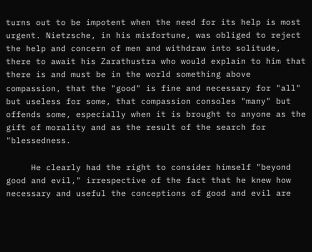turns out to be impotent when the need for its help is most urgent. Nietzsche, in his misfortune, was obliged to reject the help and concern of men and withdraw into solitude, there to await his Zarathustra who would explain to him that there is and must be in the world something above compassion, that the "good" is fine and necessary for "all" but useless for some, that compassion consoles "many" but offends some, especially when it is brought to anyone as the gift of morality and as the result of the search for "blessedness.

     He clearly had the right to consider himself "beyond good and evil," irrespective of the fact that he knew how necessary and useful the conceptions of good and evil are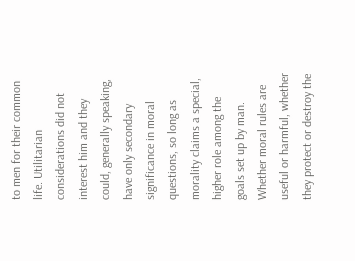to men for their common life. Utilitarian considerations did not interest him and they could, generally speaking, have only secondary significance in moral questions, so long as morality claims a special, higher role among the goals set up by man. Whether moral rules are useful or harmful, whether they protect or destroy the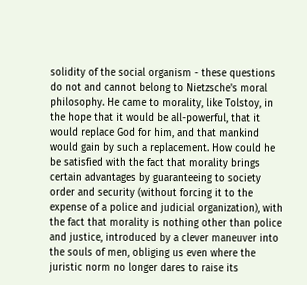solidity of the social organism - these questions do not and cannot belong to Nietzsche's moral philosophy. He came to morality, like Tolstoy, in the hope that it would be all-powerful, that it would replace God for him, and that mankind would gain by such a replacement. How could he be satisfied with the fact that morality brings certain advantages by guaranteeing to society order and security (without forcing it to the expense of a police and judicial organization), with the fact that morality is nothing other than police and justice, introduced by a clever maneuver into the souls of men, obliging us even where the juristic norm no longer dares to raise its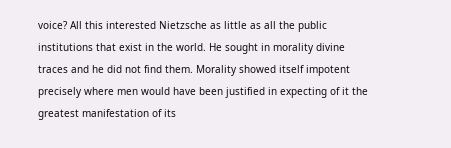voice? All this interested Nietzsche as little as all the public institutions that exist in the world. He sought in morality divine traces and he did not find them. Morality showed itself impotent precisely where men would have been justified in expecting of it the greatest manifestation of its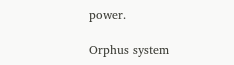power.

Orphus system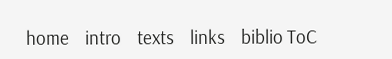home    intro    texts    links    biblio ToC